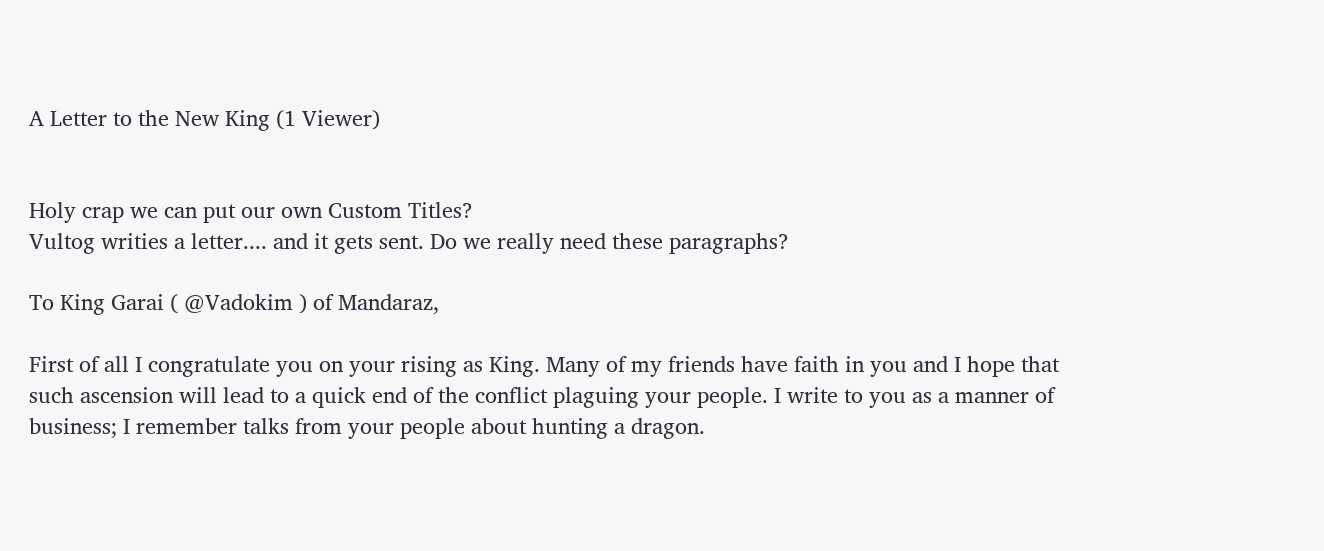A Letter to the New King (1 Viewer)


Holy crap we can put our own Custom Titles?
Vultog writies a letter.... and it gets sent. Do we really need these paragraphs?

To King Garai ( @Vadokim ) of Mandaraz,

First of all I congratulate you on your rising as King. Many of my friends have faith in you and I hope that such ascension will lead to a quick end of the conflict plaguing your people. I write to you as a manner of business; I remember talks from your people about hunting a dragon.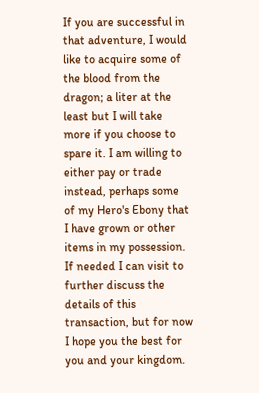If you are successful in that adventure, I would like to acquire some of the blood from the dragon; a liter at the least but I will take more if you choose to spare it. I am willing to either pay or trade instead, perhaps some of my Hero's Ebony that I have grown or other items in my possession. If needed I can visit to further discuss the details of this transaction, but for now I hope you the best for you and your kingdom.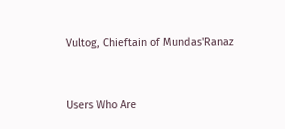Vultog, Chieftain of Mundas'Ranaz


Users Who Are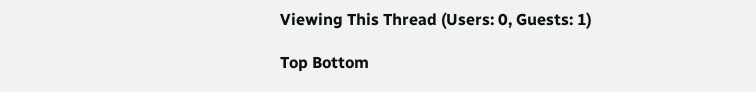Viewing This Thread (Users: 0, Guests: 1)

Top Bottom